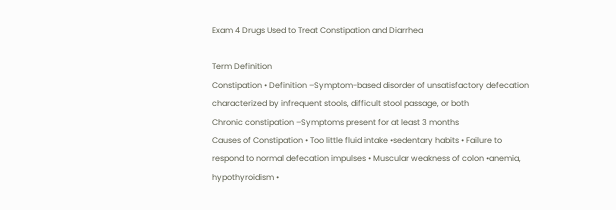Exam 4 Drugs Used to Treat Constipation and Diarrhea

Term Definition
Constipation • Definition –Symptom-based disorder of unsatisfactory defecation characterized by infrequent stools, difficult stool passage, or both
Chronic constipation –Symptoms present for at least 3 months
Causes of Constipation • Too little fluid intake •sedentary habits • Failure to respond to normal defecation impulses • Muscular weakness of colon •anemia, hypothyroidism •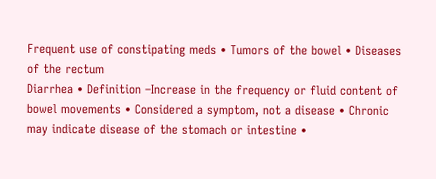Frequent use of constipating meds • Tumors of the bowel • Diseases of the rectum
Diarrhea • Definition –Increase in the frequency or fluid content of bowel movements • Considered a symptom, not a disease • Chronic may indicate disease of the stomach or intestine •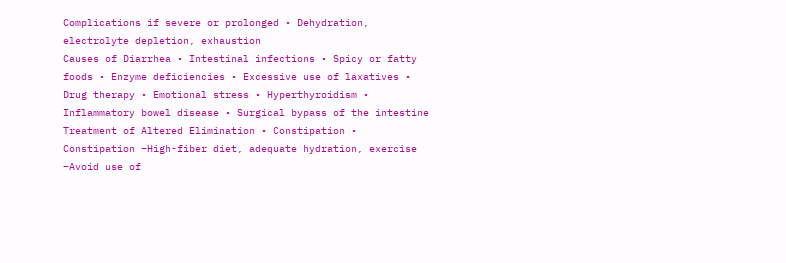Complications if severe or prolonged • Dehydration, electrolyte depletion, exhaustion
Causes of Diarrhea • Intestinal infections • Spicy or fatty foods • Enzyme deficiencies • Excessive use of laxatives • Drug therapy • Emotional stress • Hyperthyroidism • Inflammatory bowel disease • Surgical bypass of the intestine
Treatment of Altered Elimination • Constipation • Constipation –High-fiber diet, adequate hydration, exercise –Avoid use of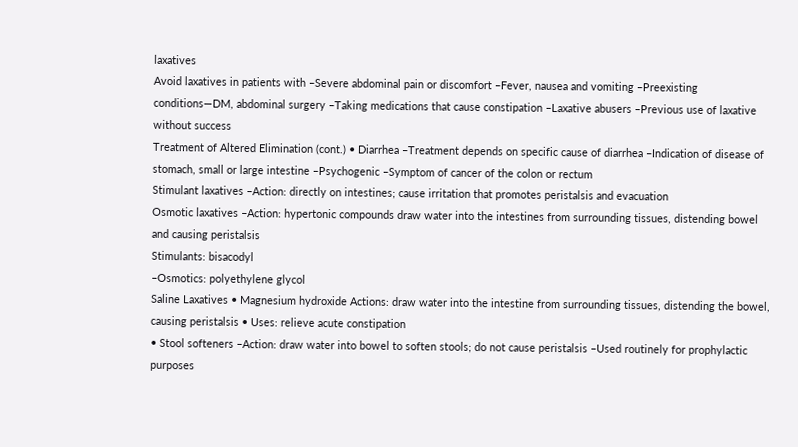laxatives
Avoid laxatives in patients with –Severe abdominal pain or discomfort –Fever, nausea and vomiting –Preexisting conditions—DM, abdominal surgery –Taking medications that cause constipation –Laxative abusers –Previous use of laxative without success
Treatment of Altered Elimination (cont.) • Diarrhea –Treatment depends on specific cause of diarrhea –Indication of disease of stomach, small or large intestine –Psychogenic –Symptom of cancer of the colon or rectum
Stimulant laxatives –Action: directly on intestines; cause irritation that promotes peristalsis and evacuation
Osmotic laxatives –Action: hypertonic compounds draw water into the intestines from surrounding tissues, distending bowel and causing peristalsis
Stimulants: bisacodyl
–Osmotics: polyethylene glycol
Saline Laxatives • Magnesium hydroxide Actions: draw water into the intestine from surrounding tissues, distending the bowel, causing peristalsis • Uses: relieve acute constipation
• Stool softeners –Action: draw water into bowel to soften stools; do not cause peristalsis –Used routinely for prophylactic purposes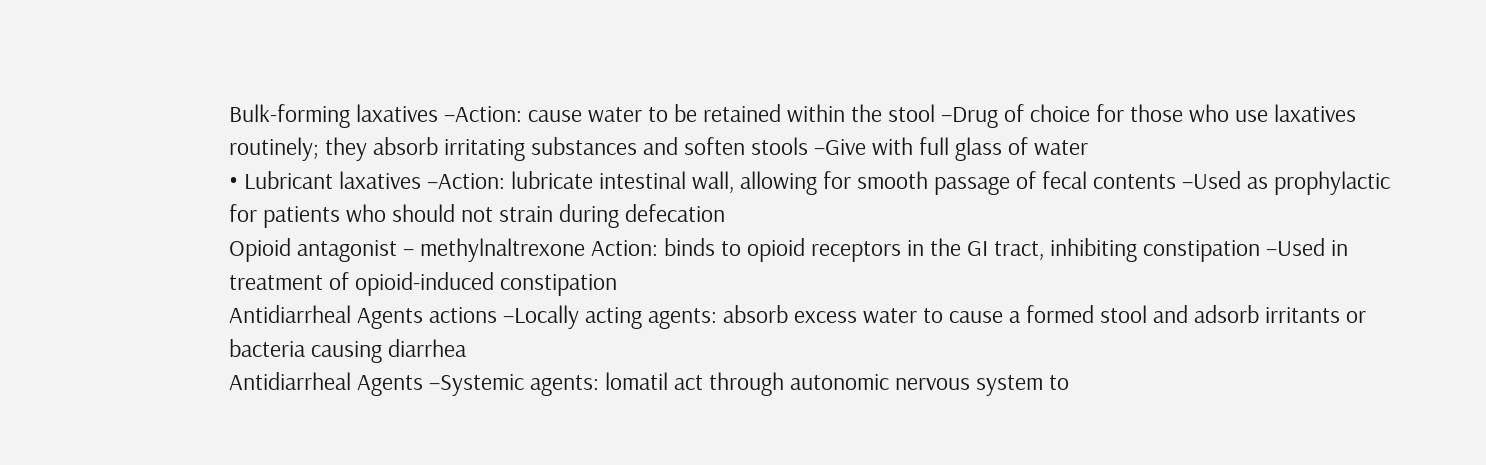Bulk-forming laxatives –Action: cause water to be retained within the stool –Drug of choice for those who use laxatives routinely; they absorb irritating substances and soften stools –Give with full glass of water
• Lubricant laxatives –Action: lubricate intestinal wall, allowing for smooth passage of fecal contents –Used as prophylactic for patients who should not strain during defecation
Opioid antagonist – methylnaltrexone Action: binds to opioid receptors in the GI tract, inhibiting constipation –Used in treatment of opioid-induced constipation
Antidiarrheal Agents actions –Locally acting agents: absorb excess water to cause a formed stool and adsorb irritants or bacteria causing diarrhea
Antidiarrheal Agents –Systemic agents: lomatil act through autonomic nervous system to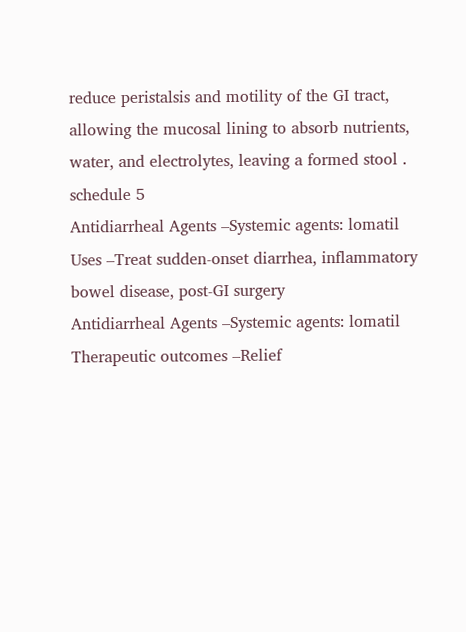reduce peristalsis and motility of the GI tract, allowing the mucosal lining to absorb nutrients, water, and electrolytes, leaving a formed stool . schedule 5
Antidiarrheal Agents –Systemic agents: lomatil Uses –Treat sudden-onset diarrhea, inflammatory bowel disease, post-GI surgery
Antidiarrheal Agents –Systemic agents: lomatil Therapeutic outcomes –Relief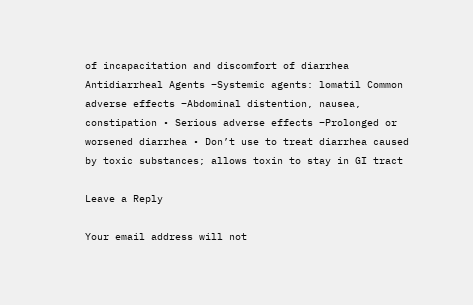of incapacitation and discomfort of diarrhea
Antidiarrheal Agents –Systemic agents: lomatil Common adverse effects –Abdominal distention, nausea, constipation • Serious adverse effects –Prolonged or worsened diarrhea • Don’t use to treat diarrhea caused by toxic substances; allows toxin to stay in GI tract

Leave a Reply

Your email address will not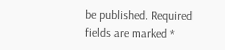be published. Required fields are marked *